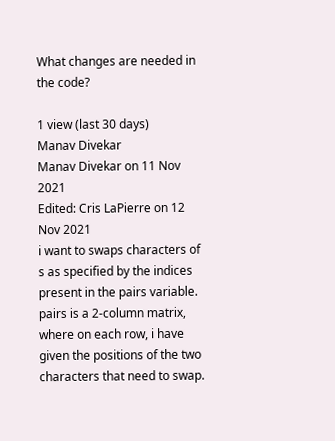What changes are needed in the code?

1 view (last 30 days)
Manav Divekar
Manav Divekar on 11 Nov 2021
Edited: Cris LaPierre on 12 Nov 2021
i want to swaps characters of s as specified by the indices present in the pairs variable. pairs is a 2-column matrix, where on each row, i have given the positions of the two characters that need to swap.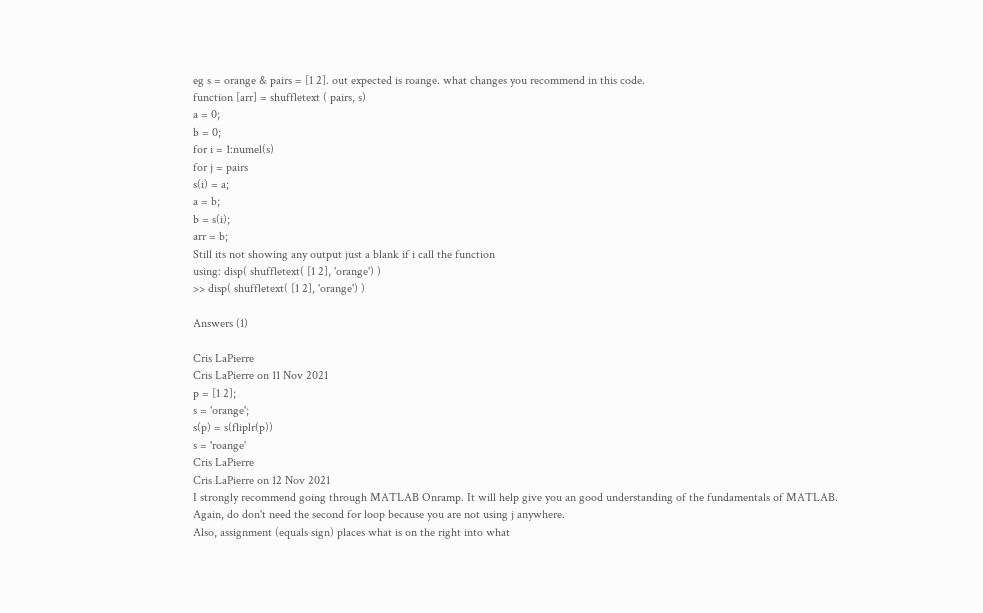eg s = orange & pairs = [1 2]. out expected is roange. what changes you recommend in this code.
function [arr] = shuffletext ( pairs, s)
a = 0;
b = 0;
for i = 1:numel(s)
for j = pairs
s(i) = a;
a = b;
b = s(i);
arr = b;
Still its not showing any output just a blank if i call the function
using: disp( shuffletext( [1 2], 'orange') )
>> disp( shuffletext( [1 2], 'orange') )

Answers (1)

Cris LaPierre
Cris LaPierre on 11 Nov 2021
p = [1 2];
s = 'orange';
s(p) = s(fliplr(p))
s = 'roange'
Cris LaPierre
Cris LaPierre on 12 Nov 2021
I strongly recommend going through MATLAB Onramp. It will help give you an good understanding of the fundamentals of MATLAB.
Again, do don't need the second for loop because you are not using j anywhere.
Also, assignment (equals sign) places what is on the right into what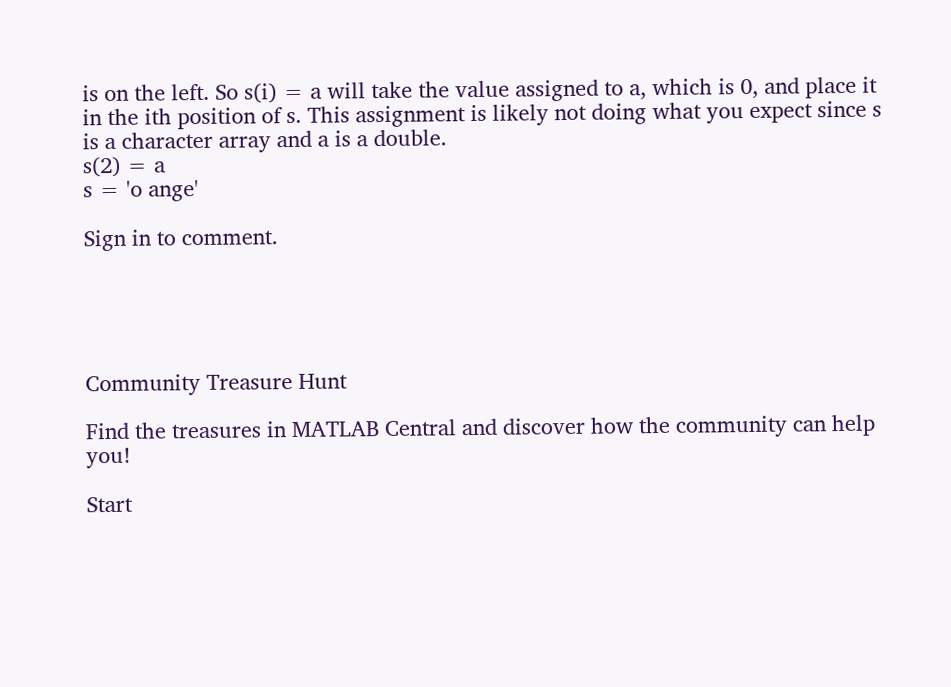is on the left. So s(i) = a will take the value assigned to a, which is 0, and place it in the ith position of s. This assignment is likely not doing what you expect since s is a character array and a is a double.
s(2) = a
s = 'o ange'

Sign in to comment.





Community Treasure Hunt

Find the treasures in MATLAB Central and discover how the community can help you!

Start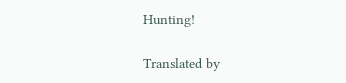Hunting!

Translated by